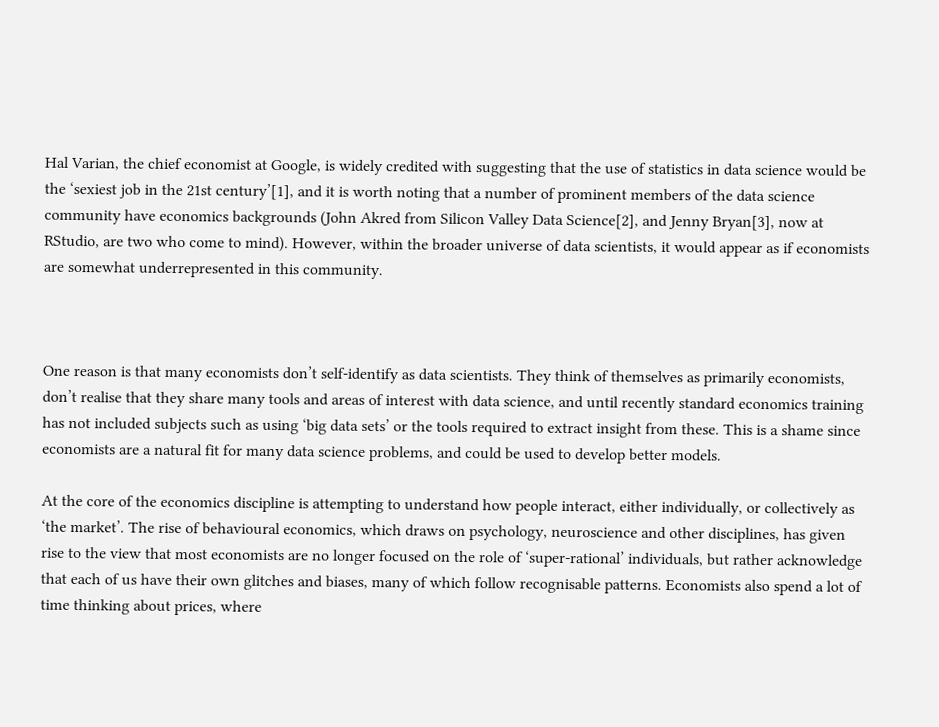Hal Varian, the chief economist at Google, is widely credited with suggesting that the use of statistics in data science would be the ‘sexiest job in the 21st century’[1], and it is worth noting that a number of prominent members of the data science community have economics backgrounds (John Akred from Silicon Valley Data Science[2], and Jenny Bryan[3], now at RStudio, are two who come to mind). However, within the broader universe of data scientists, it would appear as if economists are somewhat underrepresented in this community.



One reason is that many economists don’t self-identify as data scientists. They think of themselves as primarily economists, don’t realise that they share many tools and areas of interest with data science, and until recently standard economics training has not included subjects such as using ‘big data sets’ or the tools required to extract insight from these. This is a shame since economists are a natural fit for many data science problems, and could be used to develop better models.

At the core of the economics discipline is attempting to understand how people interact, either individually, or collectively as ‘the market’. The rise of behavioural economics, which draws on psychology, neuroscience and other disciplines, has given rise to the view that most economists are no longer focused on the role of ‘super-rational’ individuals, but rather acknowledge that each of us have their own glitches and biases, many of which follow recognisable patterns. Economists also spend a lot of time thinking about prices, where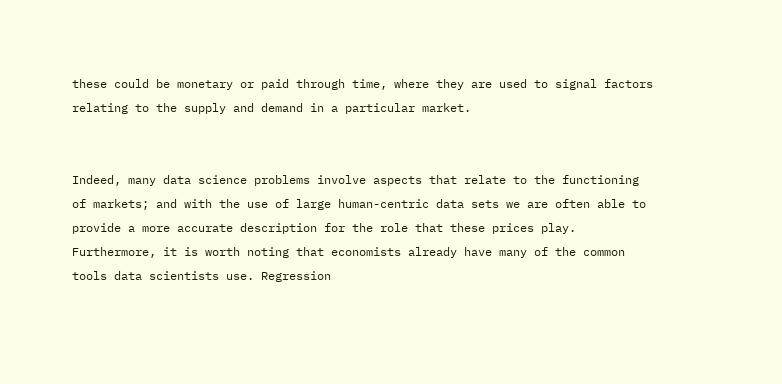these could be monetary or paid through time, where they are used to signal factors relating to the supply and demand in a particular market.


Indeed, many data science problems involve aspects that relate to the functioning of markets; and with the use of large human-centric data sets we are often able to provide a more accurate description for the role that these prices play. Furthermore, it is worth noting that economists already have many of the common tools data scientists use. Regression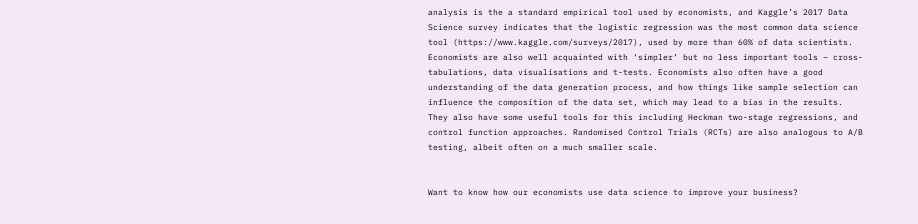analysis is the a standard empirical tool used by economists, and Kaggle’s 2017 Data Science survey indicates that the logistic regression was the most common data science tool (https://www.kaggle.com/surveys/2017), used by more than 60% of data scientists. Economists are also well acquainted with ‘simpler’ but no less important tools – cross-tabulations, data visualisations and t-tests. Economists also often have a good understanding of the data generation process, and how things like sample selection can influence the composition of the data set, which may lead to a bias in the results. They also have some useful tools for this including Heckman two-stage regressions, and control function approaches. Randomised Control Trials (RCTs) are also analogous to A/B testing, albeit often on a much smaller scale.


Want to know how our economists use data science to improve your business?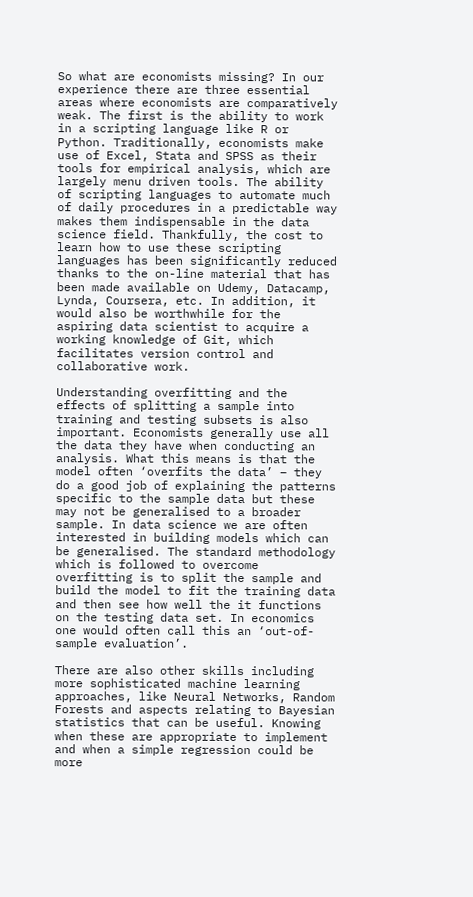So what are economists missing? In our experience there are three essential areas where economists are comparatively weak. The first is the ability to work in a scripting language like R or Python. Traditionally, economists make use of Excel, Stata and SPSS as their tools for empirical analysis, which are largely menu driven tools. The ability of scripting languages to automate much of daily procedures in a predictable way makes them indispensable in the data science field. Thankfully, the cost to learn how to use these scripting languages has been significantly reduced thanks to the on-line material that has been made available on Udemy, Datacamp, Lynda, Coursera, etc. In addition, it would also be worthwhile for the aspiring data scientist to acquire a working knowledge of Git, which facilitates version control and collaborative work.

Understanding overfitting and the effects of splitting a sample into training and testing subsets is also important. Economists generally use all the data they have when conducting an analysis. What this means is that the model often ‘overfits the data’ – they do a good job of explaining the patterns specific to the sample data but these may not be generalised to a broader sample. In data science we are often interested in building models which can be generalised. The standard methodology which is followed to overcome overfitting is to split the sample and build the model to fit the training data and then see how well the it functions on the testing data set. In economics one would often call this an ‘out-of-sample evaluation’.

There are also other skills including more sophisticated machine learning approaches, like Neural Networks, Random Forests and aspects relating to Bayesian statistics that can be useful. Knowing when these are appropriate to implement and when a simple regression could be more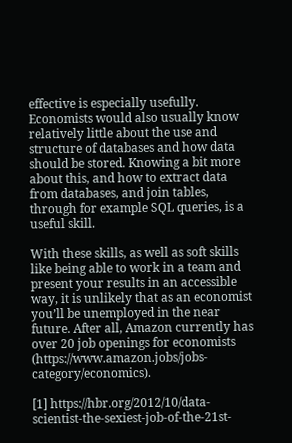effective is especially usefully. Economists would also usually know relatively little about the use and structure of databases and how data should be stored. Knowing a bit more about this, and how to extract data from databases, and join tables, through for example SQL queries, is a useful skill.

With these skills, as well as soft skills like being able to work in a team and present your results in an accessible way, it is unlikely that as an economist you’ll be unemployed in the near future. After all, Amazon currently has over 20 job openings for economists (https://www.amazon.jobs/jobs-category/economics).

[1] https://hbr.org/2012/10/data-scientist-the-sexiest-job-of-the-21st-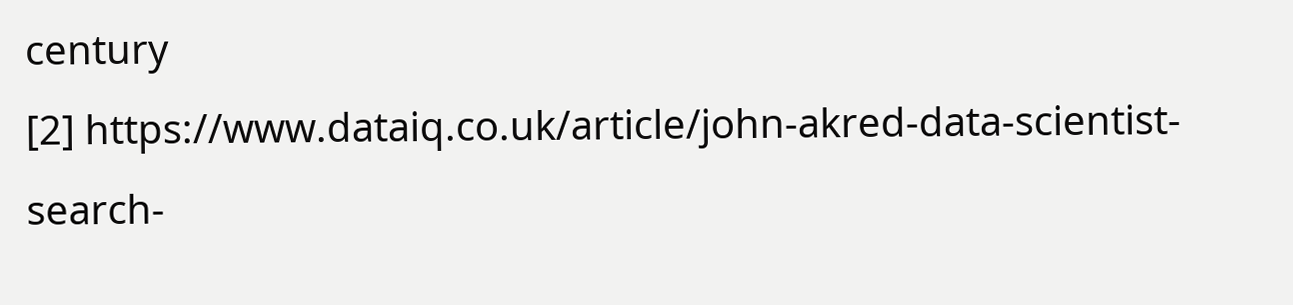century
[2] https://www.dataiq.co.uk/article/john-akred-data-scientist-search-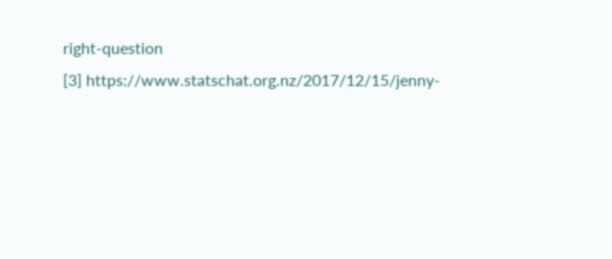right-question
[3] https://www.statschat.org.nz/2017/12/15/jenny-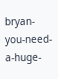bryan-you-need-a-huge-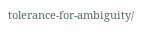tolerance-for-ambiguity/